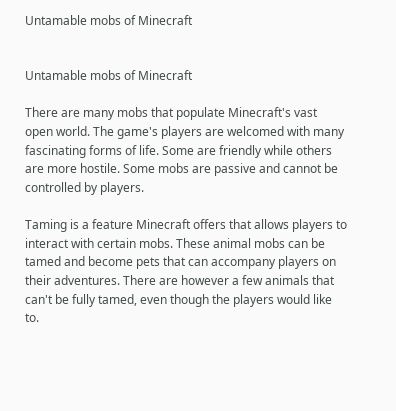Untamable mobs of Minecraft


Untamable mobs of Minecraft

There are many mobs that populate Minecraft's vast open world. The game's players are welcomed with many fascinating forms of life. Some are friendly while others are more hostile. Some mobs are passive and cannot be controlled by players.

Taming is a feature Minecraft offers that allows players to interact with certain mobs. These animal mobs can be tamed and become pets that can accompany players on their adventures. There are however a few animals that can't be fully tamed, even though the players would like to.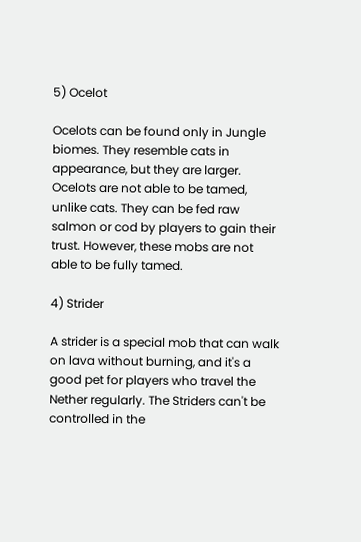5) Ocelot

Ocelots can be found only in Jungle biomes. They resemble cats in appearance, but they are larger. Ocelots are not able to be tamed, unlike cats. They can be fed raw salmon or cod by players to gain their trust. However, these mobs are not able to be fully tamed.

4) Strider

A strider is a special mob that can walk on lava without burning, and it's a good pet for players who travel the Nether regularly. The Striders can't be controlled in the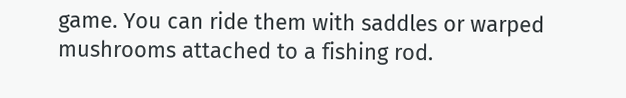game. You can ride them with saddles or warped mushrooms attached to a fishing rod.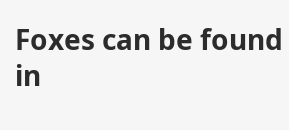Foxes can be found in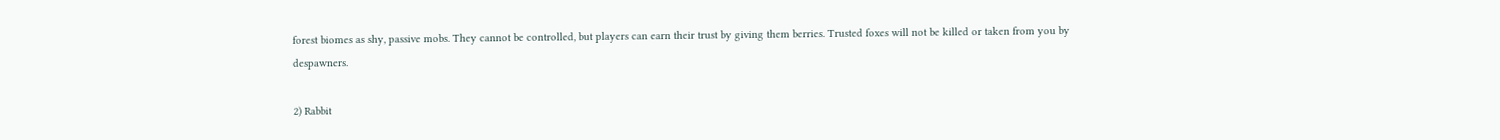forest biomes as shy, passive mobs. They cannot be controlled, but players can earn their trust by giving them berries. Trusted foxes will not be killed or taken from you by despawners.

2) Rabbit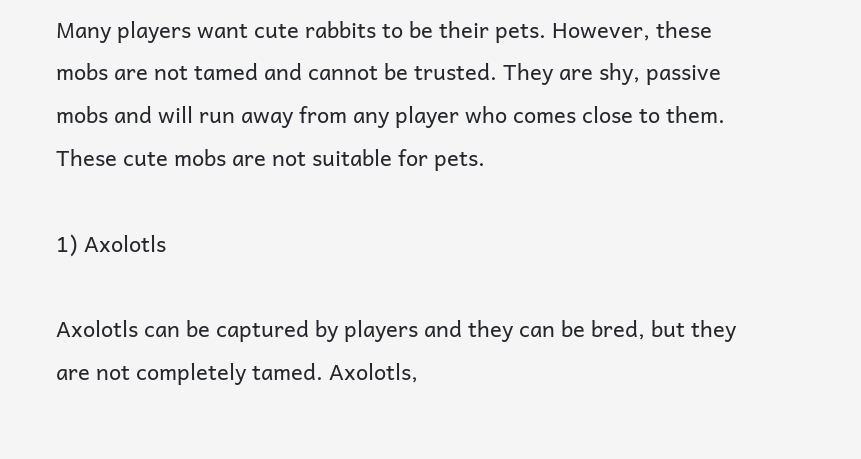Many players want cute rabbits to be their pets. However, these mobs are not tamed and cannot be trusted. They are shy, passive mobs and will run away from any player who comes close to them. These cute mobs are not suitable for pets.

1) Axolotls

Axolotls can be captured by players and they can be bred, but they are not completely tamed. Axolotls,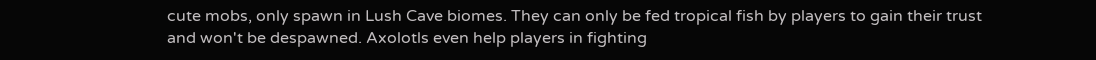cute mobs, only spawn in Lush Cave biomes. They can only be fed tropical fish by players to gain their trust and won't be despawned. Axolotls even help players in fighting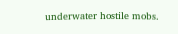underwater hostile mobs.